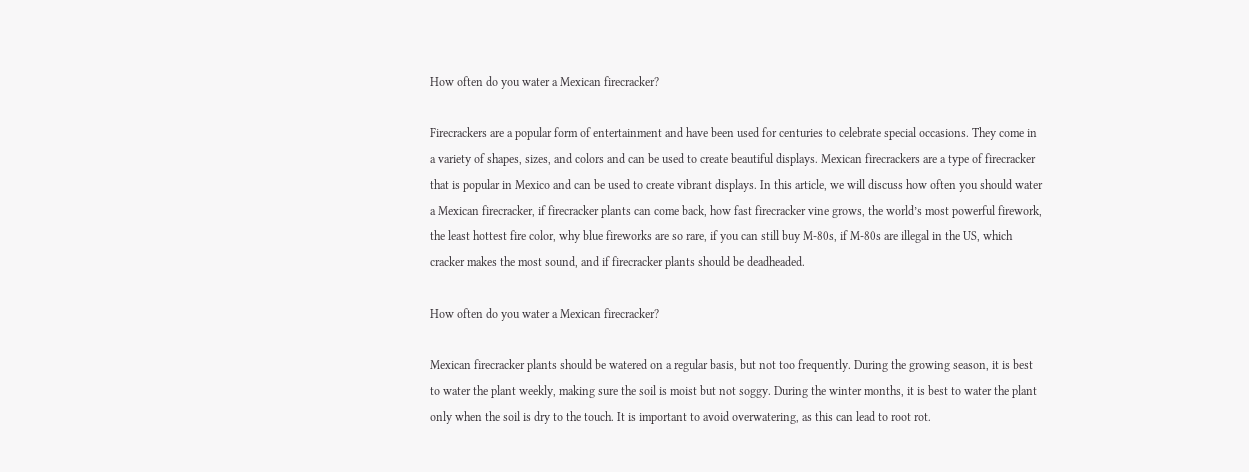How often do you water a Mexican firecracker?

Firecrackers are a popular form of entertainment and have been used for centuries to celebrate special occasions. They come in a variety of shapes, sizes, and colors and can be used to create beautiful displays. Mexican firecrackers are a type of firecracker that is popular in Mexico and can be used to create vibrant displays. In this article, we will discuss how often you should water a Mexican firecracker, if firecracker plants can come back, how fast firecracker vine grows, the world’s most powerful firework, the least hottest fire color, why blue fireworks are so rare, if you can still buy M-80s, if M-80s are illegal in the US, which cracker makes the most sound, and if firecracker plants should be deadheaded.

How often do you water a Mexican firecracker?

Mexican firecracker plants should be watered on a regular basis, but not too frequently. During the growing season, it is best to water the plant weekly, making sure the soil is moist but not soggy. During the winter months, it is best to water the plant only when the soil is dry to the touch. It is important to avoid overwatering, as this can lead to root rot.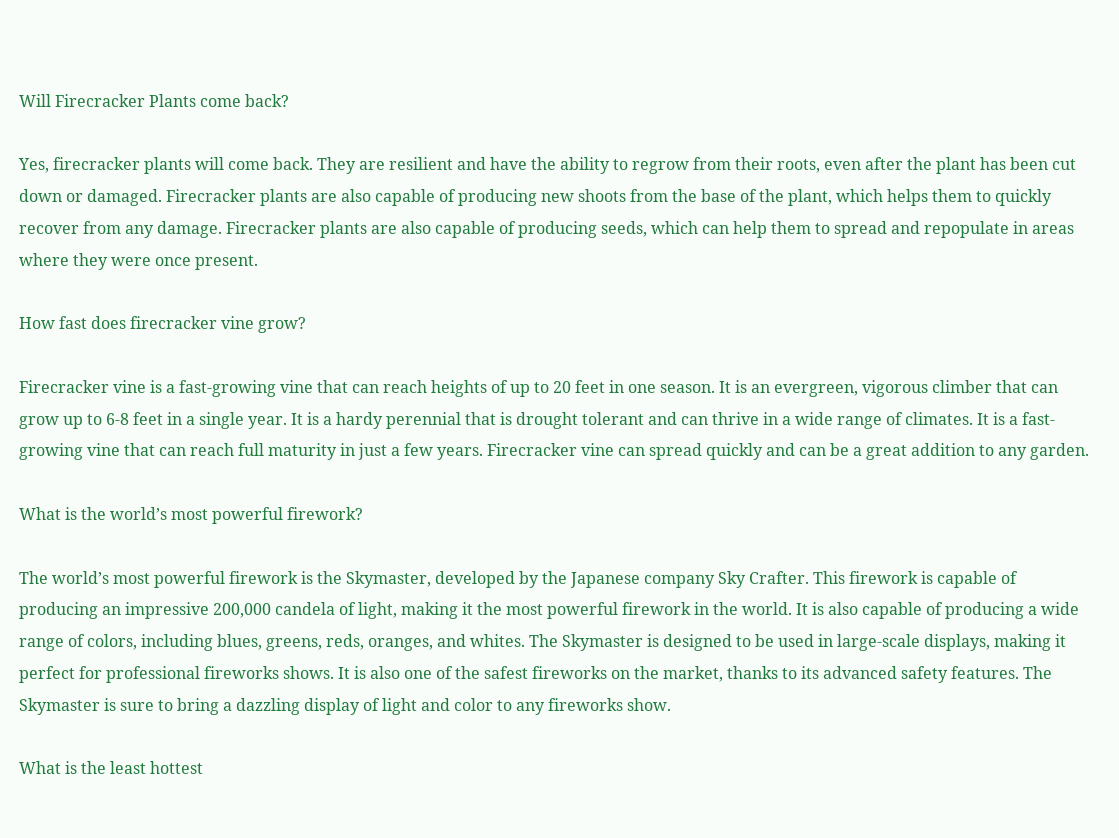Will Firecracker Plants come back?

Yes, firecracker plants will come back. They are resilient and have the ability to regrow from their roots, even after the plant has been cut down or damaged. Firecracker plants are also capable of producing new shoots from the base of the plant, which helps them to quickly recover from any damage. Firecracker plants are also capable of producing seeds, which can help them to spread and repopulate in areas where they were once present.

How fast does firecracker vine grow?

Firecracker vine is a fast-growing vine that can reach heights of up to 20 feet in one season. It is an evergreen, vigorous climber that can grow up to 6-8 feet in a single year. It is a hardy perennial that is drought tolerant and can thrive in a wide range of climates. It is a fast-growing vine that can reach full maturity in just a few years. Firecracker vine can spread quickly and can be a great addition to any garden.

What is the world’s most powerful firework?

The world’s most powerful firework is the Skymaster, developed by the Japanese company Sky Crafter. This firework is capable of producing an impressive 200,000 candela of light, making it the most powerful firework in the world. It is also capable of producing a wide range of colors, including blues, greens, reds, oranges, and whites. The Skymaster is designed to be used in large-scale displays, making it perfect for professional fireworks shows. It is also one of the safest fireworks on the market, thanks to its advanced safety features. The Skymaster is sure to bring a dazzling display of light and color to any fireworks show.

What is the least hottest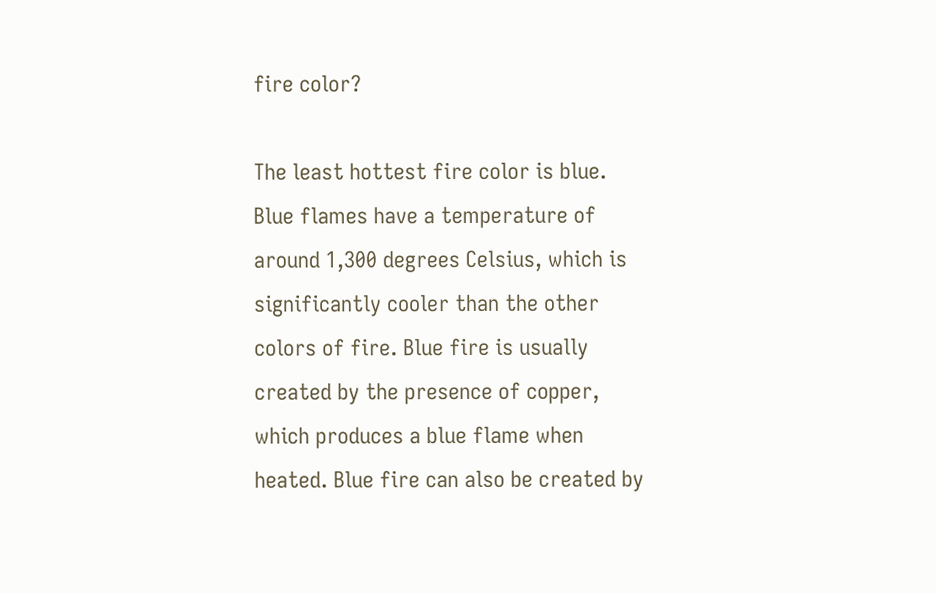fire color?

The least hottest fire color is blue. Blue flames have a temperature of around 1,300 degrees Celsius, which is significantly cooler than the other colors of fire. Blue fire is usually created by the presence of copper, which produces a blue flame when heated. Blue fire can also be created by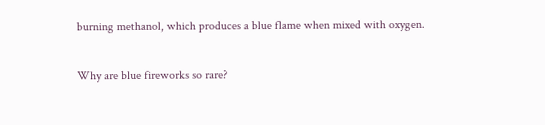burning methanol, which produces a blue flame when mixed with oxygen.

Why are blue fireworks so rare?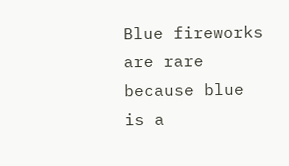Blue fireworks are rare because blue is a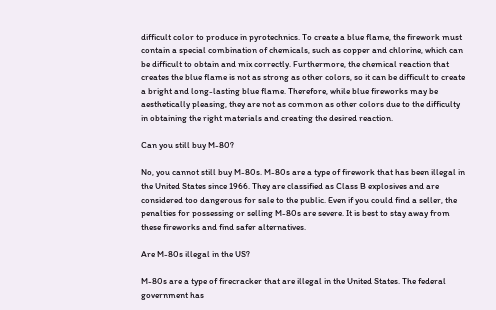difficult color to produce in pyrotechnics. To create a blue flame, the firework must contain a special combination of chemicals, such as copper and chlorine, which can be difficult to obtain and mix correctly. Furthermore, the chemical reaction that creates the blue flame is not as strong as other colors, so it can be difficult to create a bright and long-lasting blue flame. Therefore, while blue fireworks may be aesthetically pleasing, they are not as common as other colors due to the difficulty in obtaining the right materials and creating the desired reaction.

Can you still buy M-80?

No, you cannot still buy M-80s. M-80s are a type of firework that has been illegal in the United States since 1966. They are classified as Class B explosives and are considered too dangerous for sale to the public. Even if you could find a seller, the penalties for possessing or selling M-80s are severe. It is best to stay away from these fireworks and find safer alternatives.

Are M-80s illegal in the US?

M-80s are a type of firecracker that are illegal in the United States. The federal government has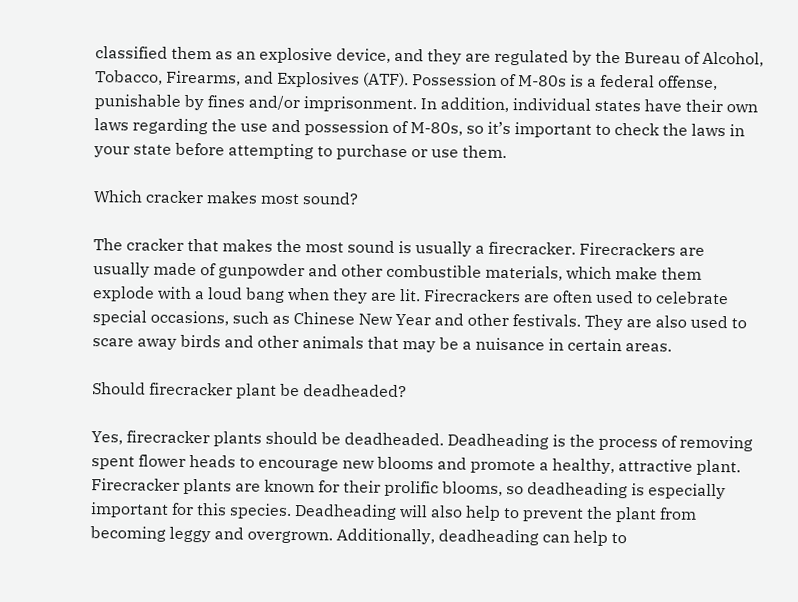classified them as an explosive device, and they are regulated by the Bureau of Alcohol, Tobacco, Firearms, and Explosives (ATF). Possession of M-80s is a federal offense, punishable by fines and/or imprisonment. In addition, individual states have their own laws regarding the use and possession of M-80s, so it’s important to check the laws in your state before attempting to purchase or use them.

Which cracker makes most sound?

The cracker that makes the most sound is usually a firecracker. Firecrackers are usually made of gunpowder and other combustible materials, which make them explode with a loud bang when they are lit. Firecrackers are often used to celebrate special occasions, such as Chinese New Year and other festivals. They are also used to scare away birds and other animals that may be a nuisance in certain areas.

Should firecracker plant be deadheaded?

Yes, firecracker plants should be deadheaded. Deadheading is the process of removing spent flower heads to encourage new blooms and promote a healthy, attractive plant. Firecracker plants are known for their prolific blooms, so deadheading is especially important for this species. Deadheading will also help to prevent the plant from becoming leggy and overgrown. Additionally, deadheading can help to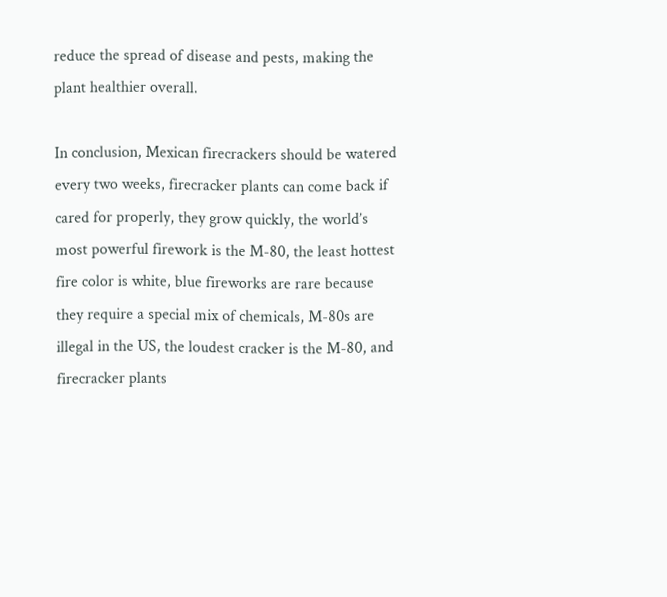reduce the spread of disease and pests, making the plant healthier overall.

In conclusion, Mexican firecrackers should be watered every two weeks, firecracker plants can come back if cared for properly, they grow quickly, the world’s most powerful firework is the M-80, the least hottest fire color is white, blue fireworks are rare because they require a special mix of chemicals, M-80s are illegal in the US, the loudest cracker is the M-80, and firecracker plants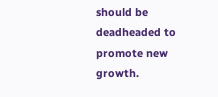should be deadheaded to promote new growth.